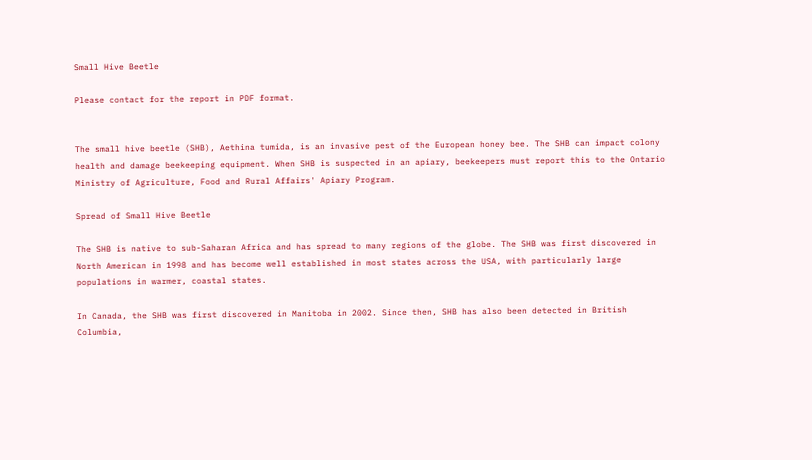Small Hive Beetle

Please contact for the report in PDF format.


The small hive beetle (SHB), Aethina tumida, is an invasive pest of the European honey bee. The SHB can impact colony health and damage beekeeping equipment. When SHB is suspected in an apiary, beekeepers must report this to the Ontario Ministry of Agriculture, Food and Rural Affairs' Apiary Program.

Spread of Small Hive Beetle

The SHB is native to sub-Saharan Africa and has spread to many regions of the globe. The SHB was first discovered in North American in 1998 and has become well established in most states across the USA, with particularly large populations in warmer, coastal states.

In Canada, the SHB was first discovered in Manitoba in 2002. Since then, SHB has also been detected in British Columbia,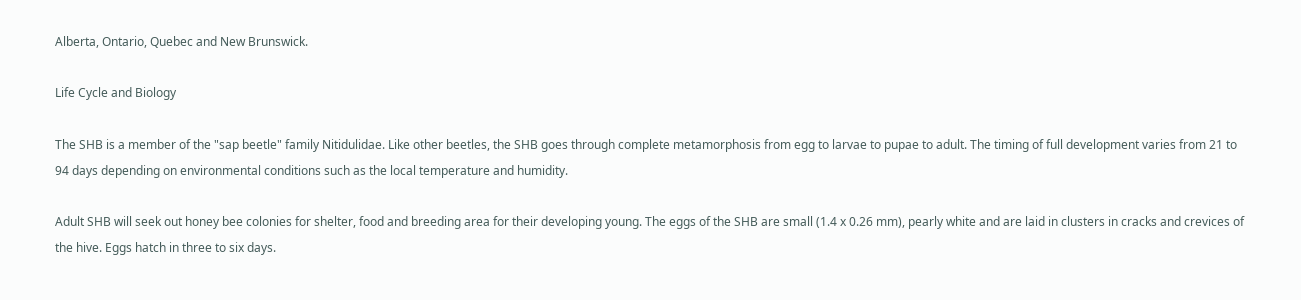Alberta, Ontario, Quebec and New Brunswick.

Life Cycle and Biology

The SHB is a member of the "sap beetle" family Nitidulidae. Like other beetles, the SHB goes through complete metamorphosis from egg to larvae to pupae to adult. The timing of full development varies from 21 to 94 days depending on environmental conditions such as the local temperature and humidity.

Adult SHB will seek out honey bee colonies for shelter, food and breeding area for their developing young. The eggs of the SHB are small (1.4 x 0.26 mm), pearly white and are laid in clusters in cracks and crevices of the hive. Eggs hatch in three to six days.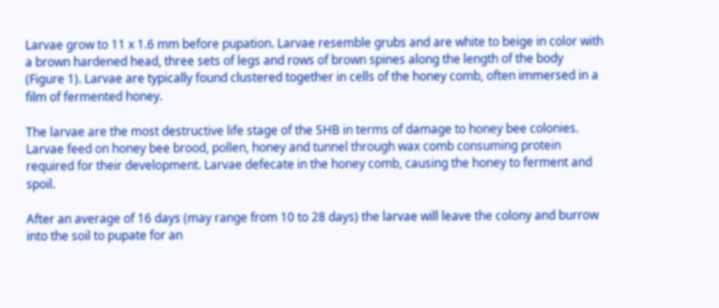Larvae grow to 11 x 1.6 mm before pupation. Larvae resemble grubs and are white to beige in color with a brown hardened head, three sets of legs and rows of brown spines along the length of the body (Figure 1). Larvae are typically found clustered together in cells of the honey comb, often immersed in a film of fermented honey.

The larvae are the most destructive life stage of the SHB in terms of damage to honey bee colonies. Larvae feed on honey bee brood, pollen, honey and tunnel through wax comb consuming protein required for their development. Larvae defecate in the honey comb, causing the honey to ferment and spoil.

After an average of 16 days (may range from 10 to 28 days) the larvae will leave the colony and burrow into the soil to pupate for an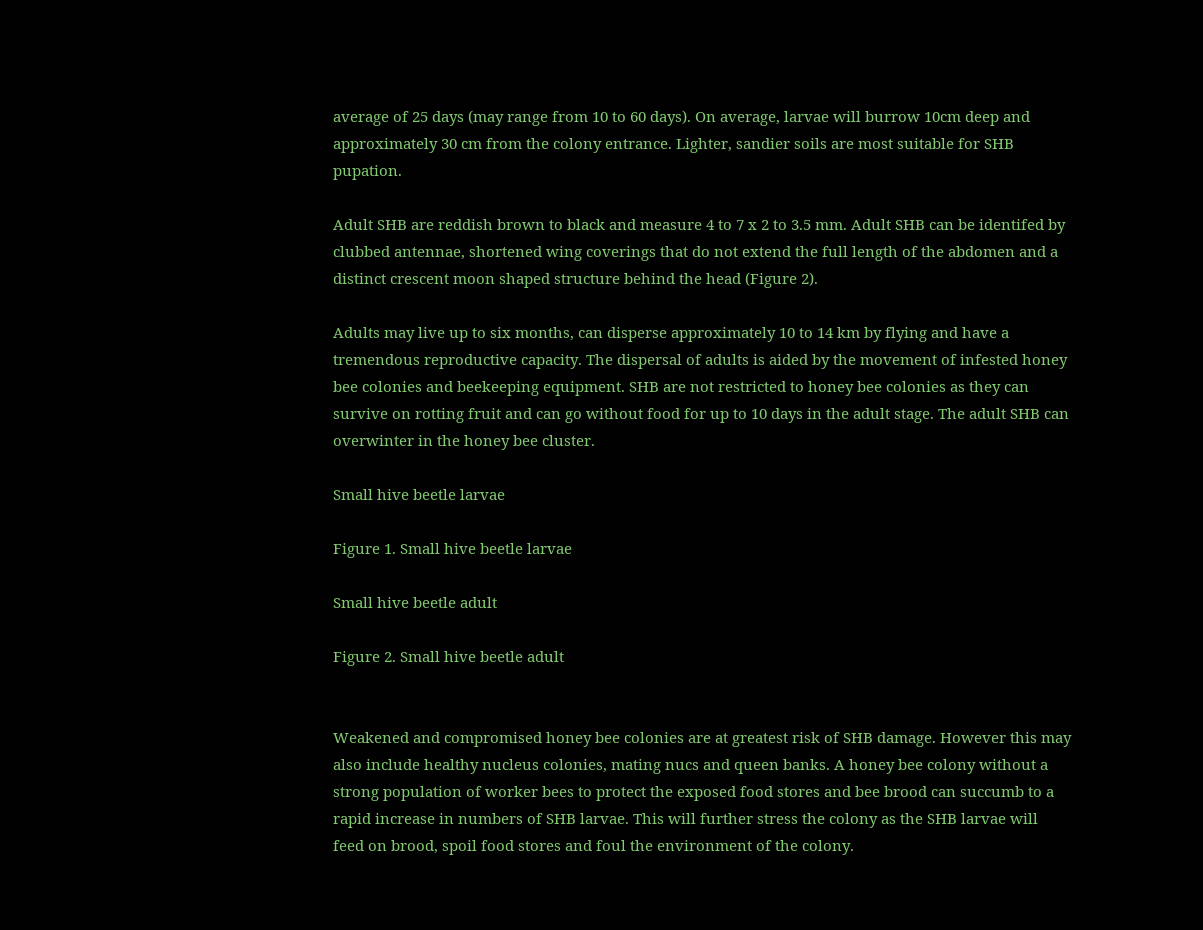average of 25 days (may range from 10 to 60 days). On average, larvae will burrow 10cm deep and approximately 30 cm from the colony entrance. Lighter, sandier soils are most suitable for SHB pupation.

Adult SHB are reddish brown to black and measure 4 to 7 x 2 to 3.5 mm. Adult SHB can be identifed by clubbed antennae, shortened wing coverings that do not extend the full length of the abdomen and a distinct crescent moon shaped structure behind the head (Figure 2).

Adults may live up to six months, can disperse approximately 10 to 14 km by flying and have a tremendous reproductive capacity. The dispersal of adults is aided by the movement of infested honey bee colonies and beekeeping equipment. SHB are not restricted to honey bee colonies as they can survive on rotting fruit and can go without food for up to 10 days in the adult stage. The adult SHB can overwinter in the honey bee cluster.

Small hive beetle larvae

Figure 1. Small hive beetle larvae

Small hive beetle adult

Figure 2. Small hive beetle adult


Weakened and compromised honey bee colonies are at greatest risk of SHB damage. However this may also include healthy nucleus colonies, mating nucs and queen banks. A honey bee colony without a strong population of worker bees to protect the exposed food stores and bee brood can succumb to a rapid increase in numbers of SHB larvae. This will further stress the colony as the SHB larvae will feed on brood, spoil food stores and foul the environment of the colony.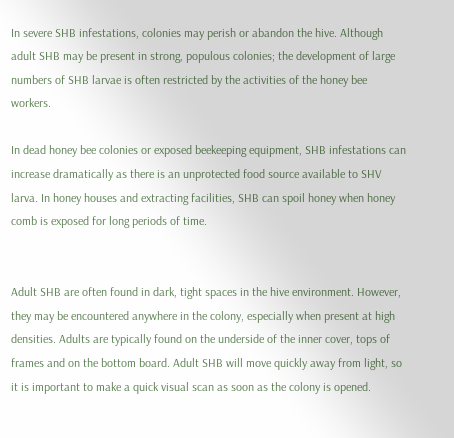In severe SHB infestations, colonies may perish or abandon the hive. Although adult SHB may be present in strong, populous colonies; the development of large numbers of SHB larvae is often restricted by the activities of the honey bee workers.

In dead honey bee colonies or exposed beekeeping equipment, SHB infestations can increase dramatically as there is an unprotected food source available to SHV larva. In honey houses and extracting facilities, SHB can spoil honey when honey comb is exposed for long periods of time.


Adult SHB are often found in dark, tight spaces in the hive environment. However, they may be encountered anywhere in the colony, especially when present at high densities. Adults are typically found on the underside of the inner cover, tops of frames and on the bottom board. Adult SHB will move quickly away from light, so it is important to make a quick visual scan as soon as the colony is opened.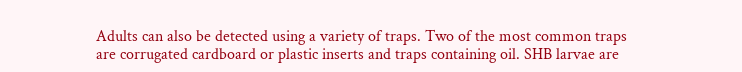Adults can also be detected using a variety of traps. Two of the most common traps are corrugated cardboard or plastic inserts and traps containing oil. SHB larvae are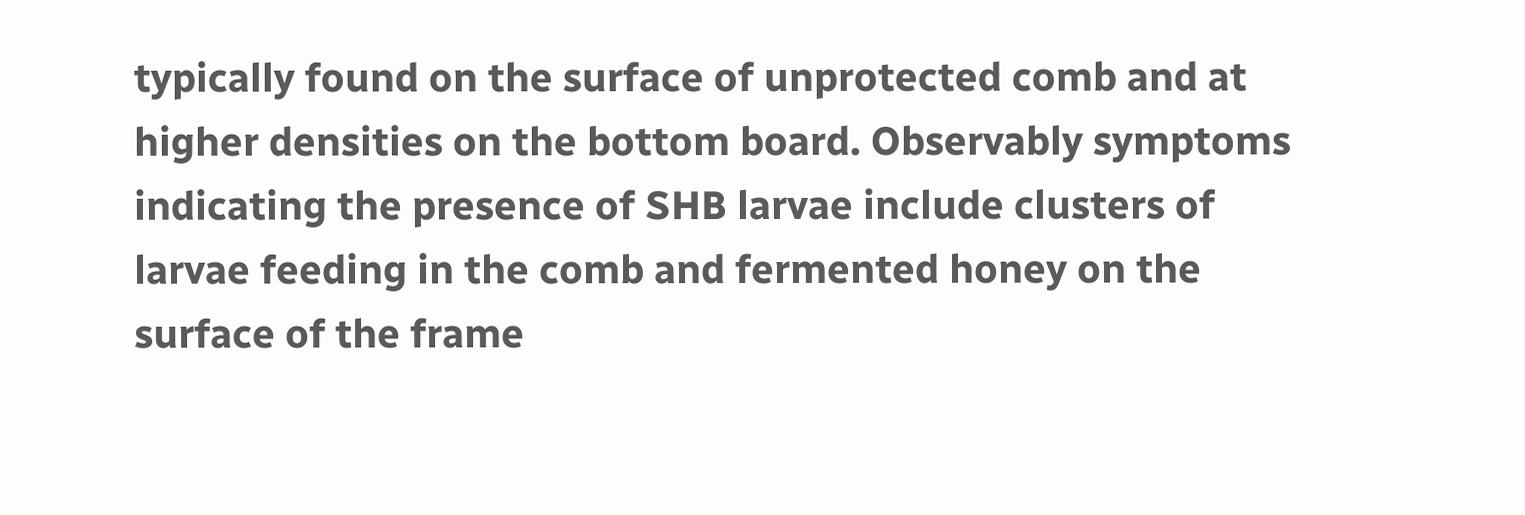typically found on the surface of unprotected comb and at higher densities on the bottom board. Observably symptoms indicating the presence of SHB larvae include clusters of larvae feeding in the comb and fermented honey on the surface of the frame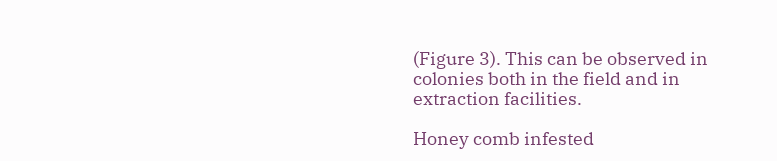(Figure 3). This can be observed in colonies both in the field and in extraction facilities.

Honey comb infested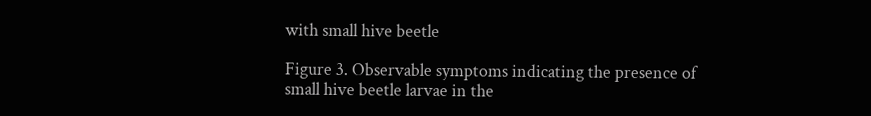with small hive beetle

Figure 3. Observable symptoms indicating the presence of small hive beetle larvae in the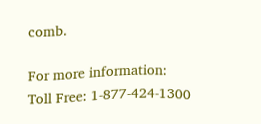comb.

For more information:
Toll Free: 1-877-424-1300